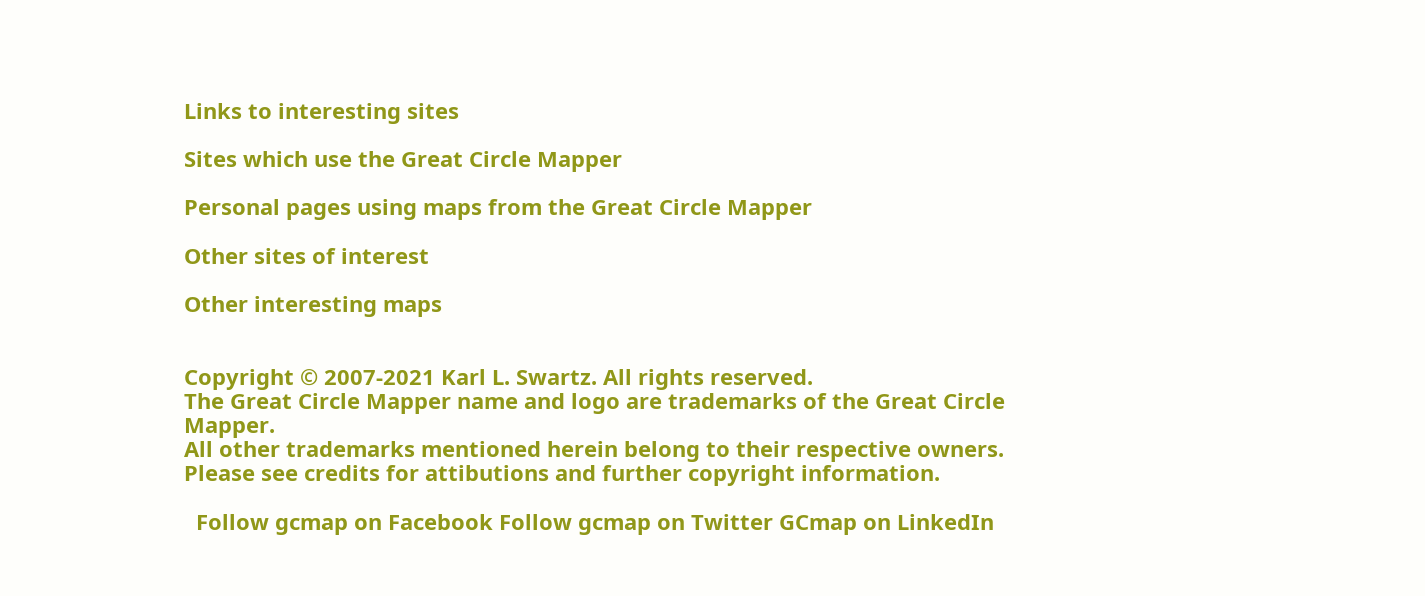Links to interesting sites

Sites which use the Great Circle Mapper

Personal pages using maps from the Great Circle Mapper

Other sites of interest

Other interesting maps


Copyright © 2007-2021 Karl L. Swartz. All rights reserved.
The Great Circle Mapper name and logo are trademarks of the Great Circle Mapper.
All other trademarks mentioned herein belong to their respective owners.
Please see credits for attibutions and further copyright information.

  Follow gcmap on Facebook Follow gcmap on Twitter GCmap on LinkedIn